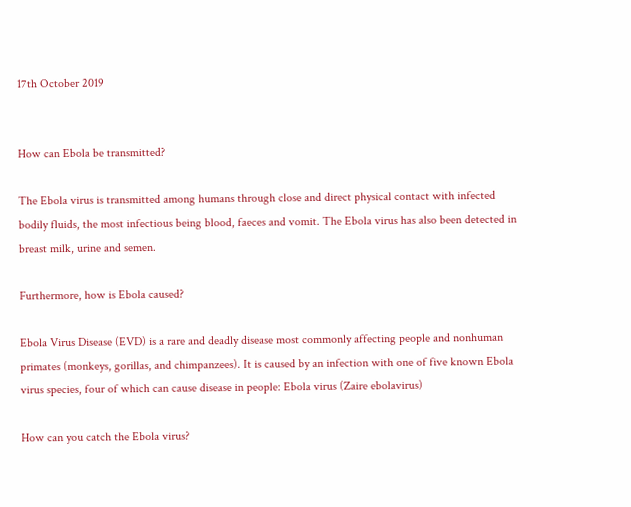17th October 2019


How can Ebola be transmitted?

The Ebola virus is transmitted among humans through close and direct physical contact with infected bodily fluids, the most infectious being blood, faeces and vomit. The Ebola virus has also been detected in breast milk, urine and semen.

Furthermore, how is Ebola caused?

Ebola Virus Disease (EVD) is a rare and deadly disease most commonly affecting people and nonhuman primates (monkeys, gorillas, and chimpanzees). It is caused by an infection with one of five known Ebola virus species, four of which can cause disease in people: Ebola virus (Zaire ebolavirus)

How can you catch the Ebola virus?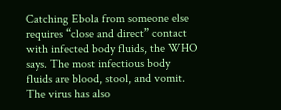Catching Ebola from someone else requires “close and direct” contact with infected body fluids, the WHO says. The most infectious body fluids are blood, stool, and vomit. The virus has also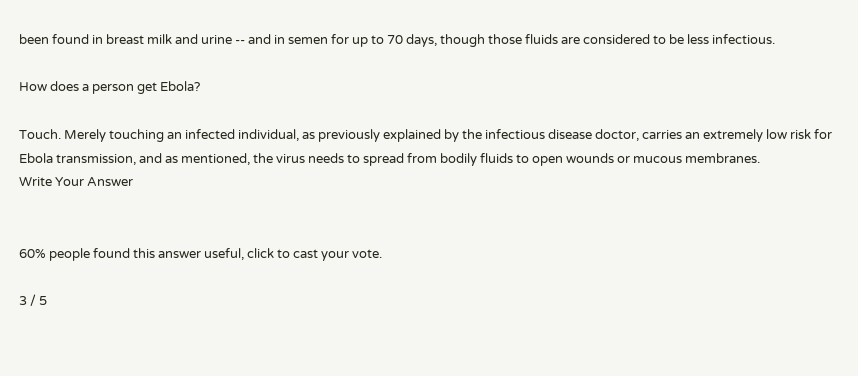been found in breast milk and urine -- and in semen for up to 70 days, though those fluids are considered to be less infectious.

How does a person get Ebola?

Touch. Merely touching an infected individual, as previously explained by the infectious disease doctor, carries an extremely low risk for Ebola transmission, and as mentioned, the virus needs to spread from bodily fluids to open wounds or mucous membranes.
Write Your Answer


60% people found this answer useful, click to cast your vote.

3 / 5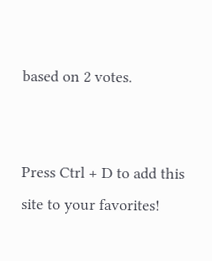based on 2 votes.


Press Ctrl + D to add this site to your favorites!